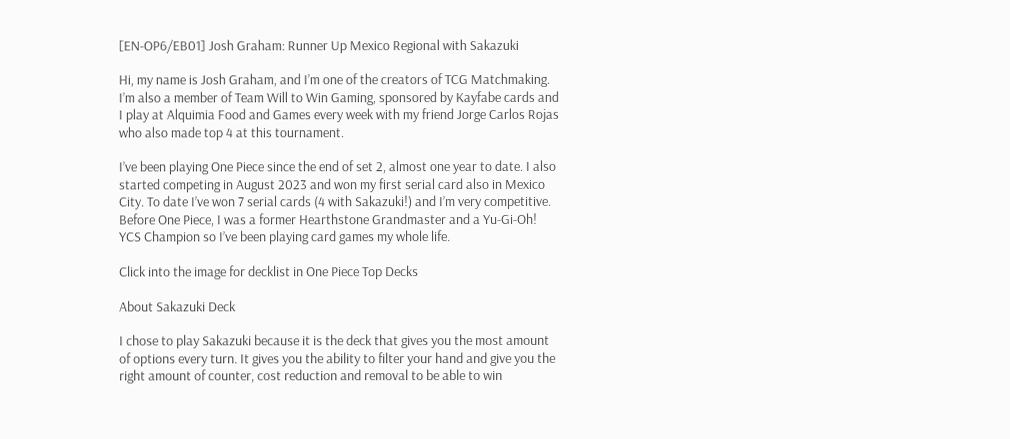[EN-OP6/EB01] Josh Graham: Runner Up Mexico Regional with Sakazuki

Hi, my name is Josh Graham, and I’m one of the creators of TCG Matchmaking. I’m also a member of Team Will to Win Gaming, sponsored by Kayfabe cards and I play at Alquimia Food and Games every week with my friend Jorge Carlos Rojas who also made top 4 at this tournament.

I’ve been playing One Piece since the end of set 2, almost one year to date. I also started competing in August 2023 and won my first serial card also in Mexico City. To date I’ve won 7 serial cards (4 with Sakazuki!) and I’m very competitive. Before One Piece, I was a former Hearthstone Grandmaster and a Yu-Gi-Oh! YCS Champion so I’ve been playing card games my whole life.

Click into the image for decklist in One Piece Top Decks

About Sakazuki Deck

I chose to play Sakazuki because it is the deck that gives you the most amount of options every turn. It gives you the ability to filter your hand and give you the right amount of counter, cost reduction and removal to be able to win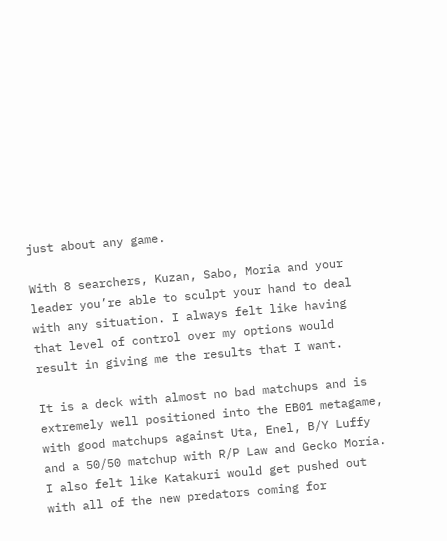just about any game.

With 8 searchers, Kuzan, Sabo, Moria and your leader you’re able to sculpt your hand to deal with any situation. I always felt like having that level of control over my options would result in giving me the results that I want.

It is a deck with almost no bad matchups and is extremely well positioned into the EB01 metagame, with good matchups against Uta, Enel, B/Y Luffy and a 50/50 matchup with R/P Law and Gecko Moría. I also felt like Katakuri would get pushed out with all of the new predators coming for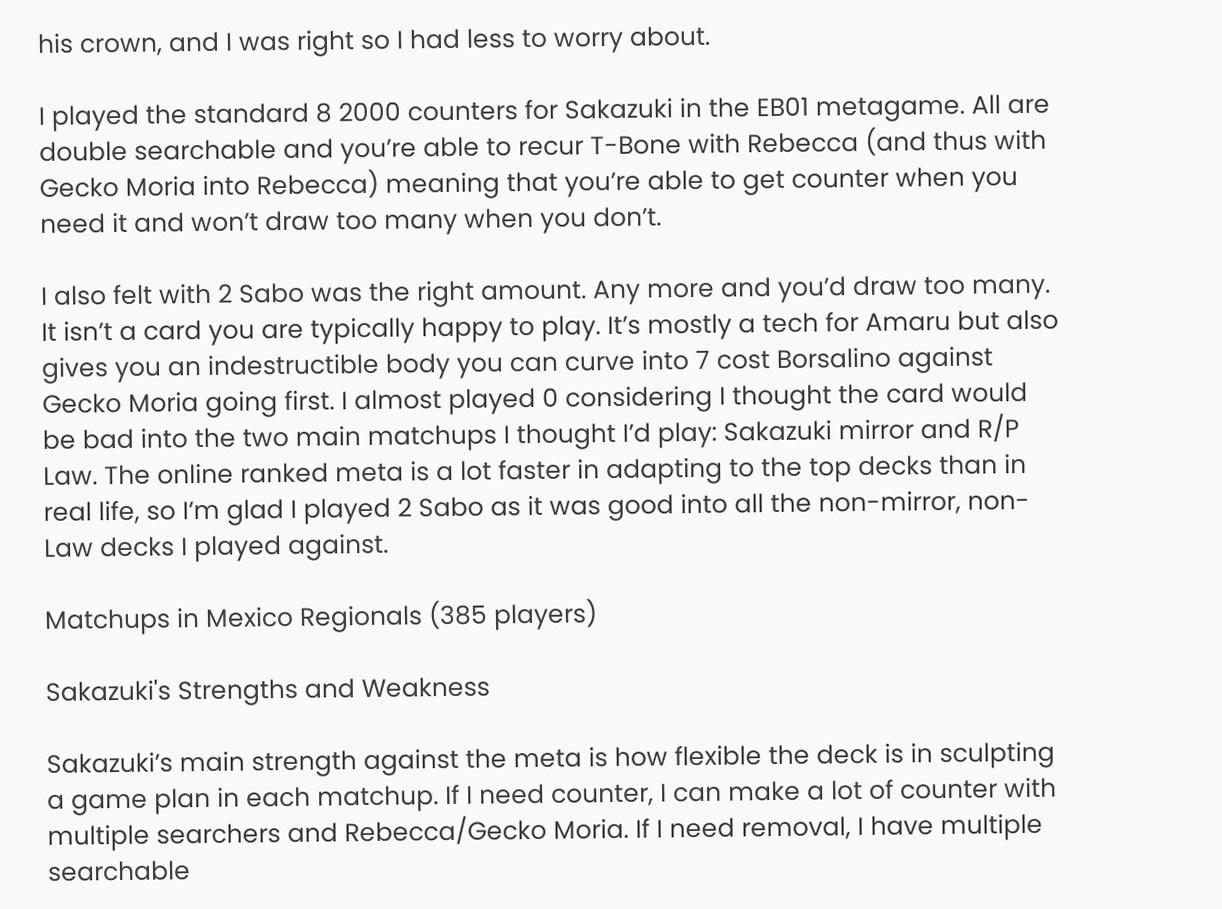his crown, and I was right so I had less to worry about.

I played the standard 8 2000 counters for Sakazuki in the EB01 metagame. All are double searchable and you’re able to recur T-Bone with Rebecca (and thus with Gecko Moria into Rebecca) meaning that you’re able to get counter when you need it and won’t draw too many when you don’t.

I also felt with 2 Sabo was the right amount. Any more and you’d draw too many. It isn’t a card you are typically happy to play. It’s mostly a tech for Amaru but also gives you an indestructible body you can curve into 7 cost Borsalino against Gecko Moria going first. I almost played 0 considering I thought the card would be bad into the two main matchups I thought I’d play: Sakazuki mirror and R/P Law. The online ranked meta is a lot faster in adapting to the top decks than in real life, so I’m glad I played 2 Sabo as it was good into all the non-mirror, non-Law decks I played against.

Matchups in Mexico Regionals (385 players)

Sakazuki's Strengths and Weakness

Sakazuki’s main strength against the meta is how flexible the deck is in sculpting a game plan in each matchup. If I need counter, I can make a lot of counter with multiple searchers and Rebecca/Gecko Moria. If I need removal, I have multiple searchable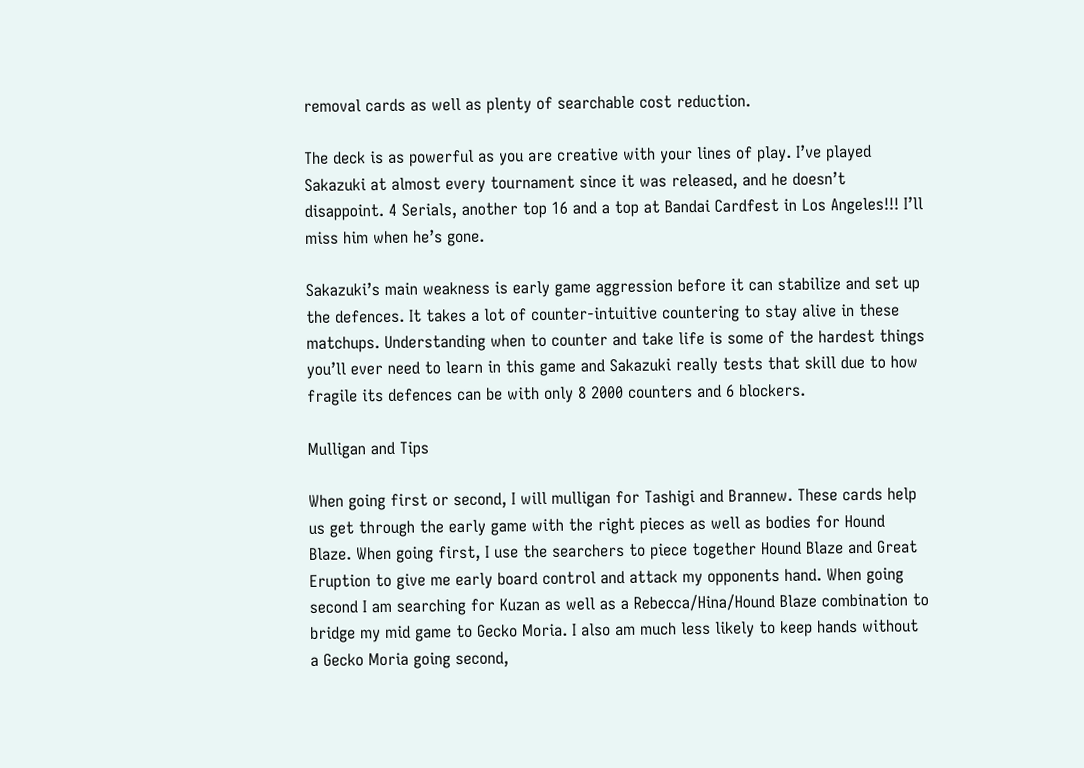removal cards as well as plenty of searchable cost reduction.

The deck is as powerful as you are creative with your lines of play. I’ve played Sakazuki at almost every tournament since it was released, and he doesn’t disappoint. 4 Serials, another top 16 and a top at Bandai Cardfest in Los Angeles!!! I’ll miss him when he’s gone.

Sakazuki’s main weakness is early game aggression before it can stabilize and set up the defences. It takes a lot of counter-intuitive countering to stay alive in these matchups. Understanding when to counter and take life is some of the hardest things you’ll ever need to learn in this game and Sakazuki really tests that skill due to how fragile its defences can be with only 8 2000 counters and 6 blockers.

Mulligan and Tips

When going first or second, I will mulligan for Tashigi and Brannew. These cards help us get through the early game with the right pieces as well as bodies for Hound Blaze. When going first, I use the searchers to piece together Hound Blaze and Great Eruption to give me early board control and attack my opponents hand. When going second I am searching for Kuzan as well as a Rebecca/Hina/Hound Blaze combination to bridge my mid game to Gecko Moria. I also am much less likely to keep hands without a Gecko Moria going second,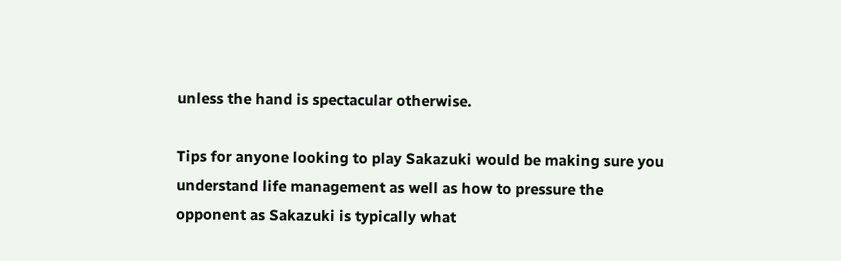unless the hand is spectacular otherwise.

Tips for anyone looking to play Sakazuki would be making sure you understand life management as well as how to pressure the opponent as Sakazuki is typically what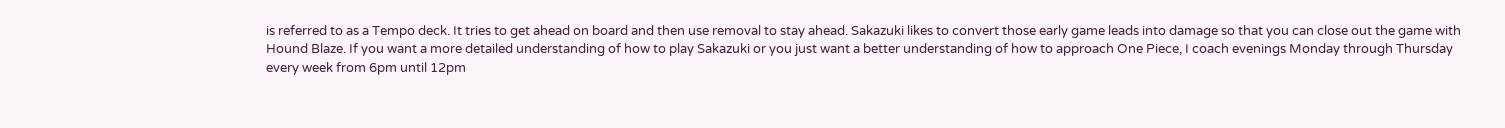is referred to as a Tempo deck. It tries to get ahead on board and then use removal to stay ahead. Sakazuki likes to convert those early game leads into damage so that you can close out the game with Hound Blaze. If you want a more detailed understanding of how to play Sakazuki or you just want a better understanding of how to approach One Piece, I coach evenings Monday through Thursday every week from 6pm until 12pm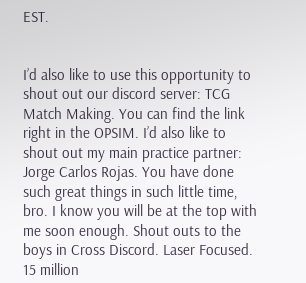EST.


I’d also like to use this opportunity to shout out our discord server: TCG Match Making. You can find the link right in the OPSIM. I’d also like to shout out my main practice partner: Jorge Carlos Rojas. You have done such great things in such little time, bro. I know you will be at the top with me soon enough. Shout outs to the boys in Cross Discord. Laser Focused. 15 million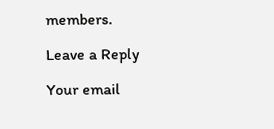members.

Leave a Reply

Your email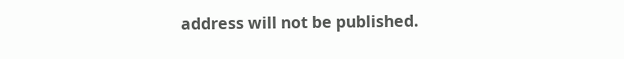address will not be published.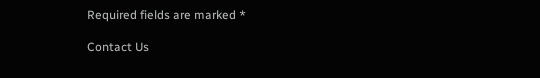Required fields are marked *

Contact Us